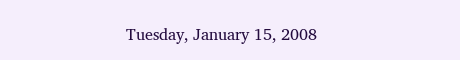Tuesday, January 15, 2008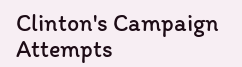Clinton's Campaign Attempts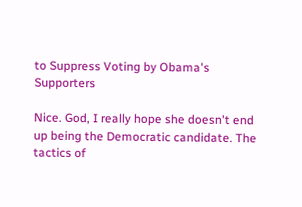to Suppress Voting by Obama's Supporters

Nice. God, I really hope she doesn't end up being the Democratic candidate. The tactics of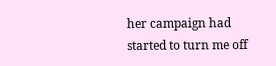her campaign had started to turn me off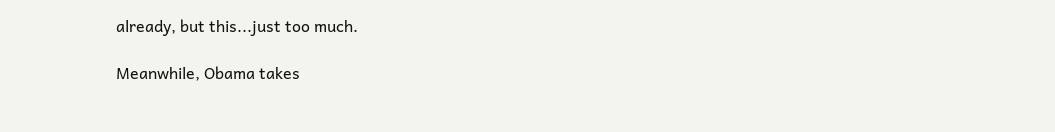already, but this...just too much.

Meanwhile, Obama takes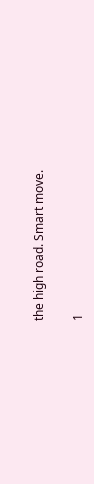the high road. Smart move.

1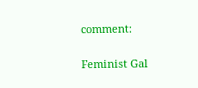comment:

Feminist Gal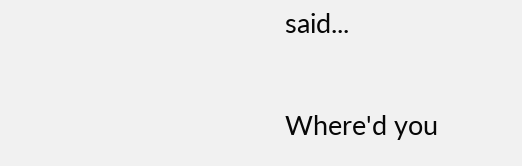said...

Where'd you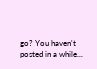go? You haven't posted in a while...